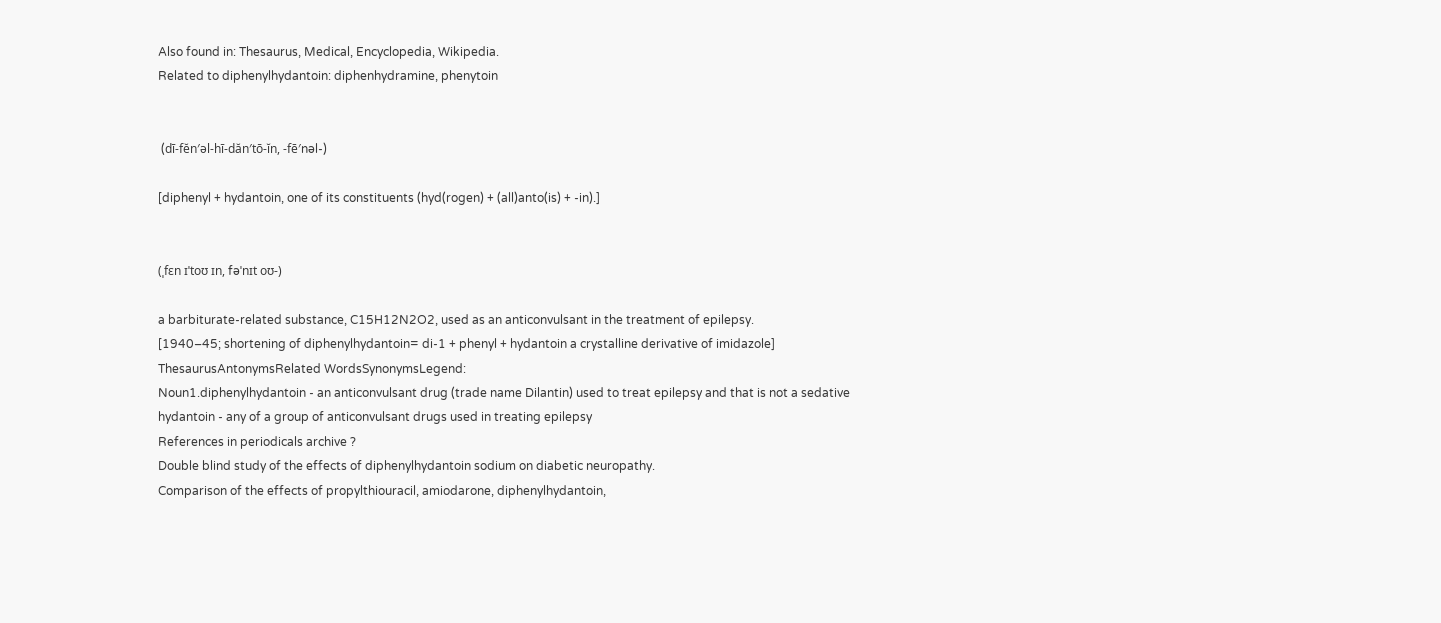Also found in: Thesaurus, Medical, Encyclopedia, Wikipedia.
Related to diphenylhydantoin: diphenhydramine, phenytoin


 (dī-fĕn′əl-hī-dăn′tō-ĭn, -fē′nəl-)

[diphenyl + hydantoin, one of its constituents (hyd(rogen) + (all)anto(is) + -in).]


(ˌfɛn ɪˈtoʊ ɪn, fəˈnɪt oʊ-)

a barbiturate-related substance, C15H12N2O2, used as an anticonvulsant in the treatment of epilepsy.
[1940–45; shortening of diphenylhydantoin= di-1 + phenyl + hydantoin a crystalline derivative of imidazole]
ThesaurusAntonymsRelated WordsSynonymsLegend:
Noun1.diphenylhydantoin - an anticonvulsant drug (trade name Dilantin) used to treat epilepsy and that is not a sedative
hydantoin - any of a group of anticonvulsant drugs used in treating epilepsy
References in periodicals archive ?
Double blind study of the effects of diphenylhydantoin sodium on diabetic neuropathy.
Comparison of the effects of propylthiouracil, amiodarone, diphenylhydantoin,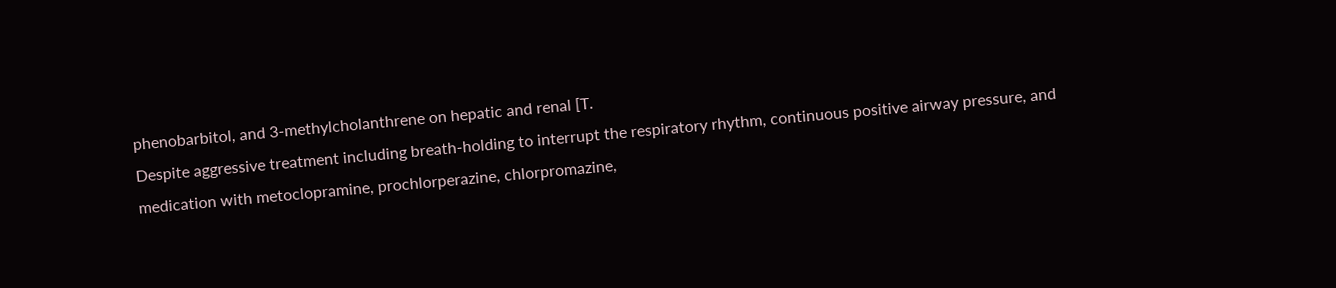phenobarbitol, and 3-methylcholanthrene on hepatic and renal [T.
Despite aggressive treatment including breath-holding to interrupt the respiratory rhythm, continuous positive airway pressure, and medication with metoclopramine, prochlorperazine, chlorpromazine,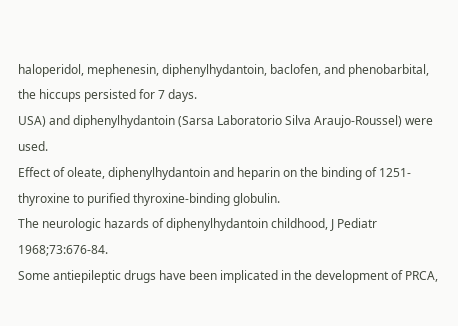haloperidol, mephenesin, diphenylhydantoin, baclofen, and phenobarbital, the hiccups persisted for 7 days.
USA) and diphenylhydantoin (Sarsa Laboratorio Silva Araujo-Roussel) were used.
Effect of oleate, diphenylhydantoin and heparin on the binding of 1251-thyroxine to purified thyroxine-binding globulin.
The neurologic hazards of diphenylhydantoin childhood, J Pediatr 1968;73:676-84.
Some antiepileptic drugs have been implicated in the development of PRCA,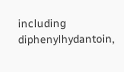including diphenylhydantoin,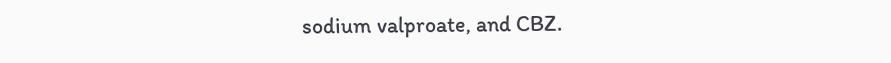sodium valproate, and CBZ.